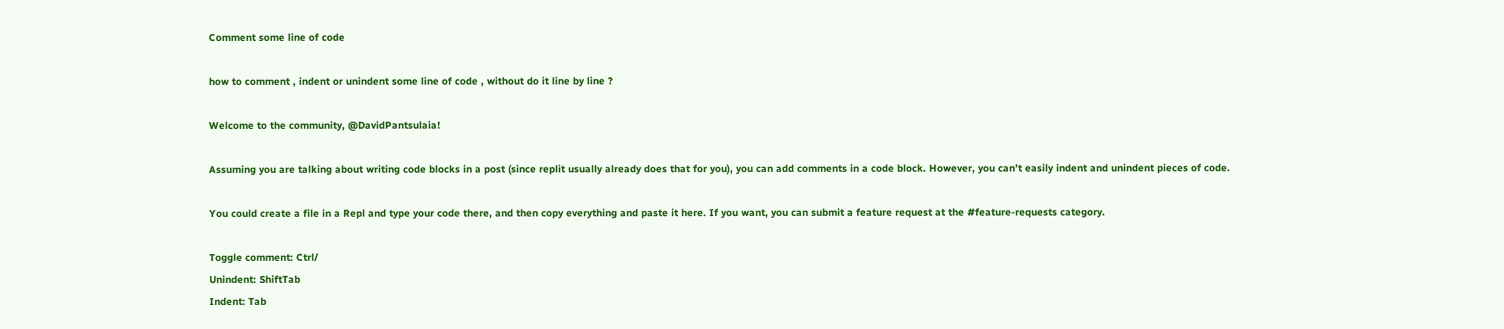Comment some line of code

how to comment , indent or unindent some line of code , without do it line by line ?

Welcome to the community, @DavidPantsulaia!

Assuming you are talking about writing code blocks in a post (since replit usually already does that for you), you can add comments in a code block. However, you can’t easily indent and unindent pieces of code.

You could create a file in a Repl and type your code there, and then copy everything and paste it here. If you want, you can submit a feature request at the #feature-requests category.

Toggle comment: Ctrl/
Unindent: ShiftTab
Indent: Tab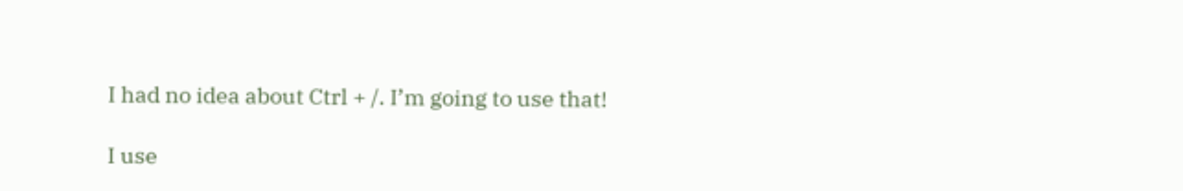I had no idea about Ctrl + /. I’m going to use that!

I use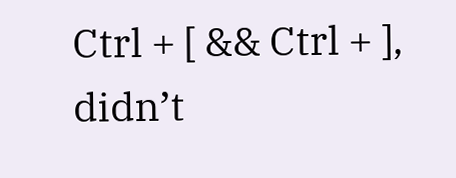Ctrl + [ && Ctrl + ], didn’t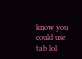know you could use tab lol